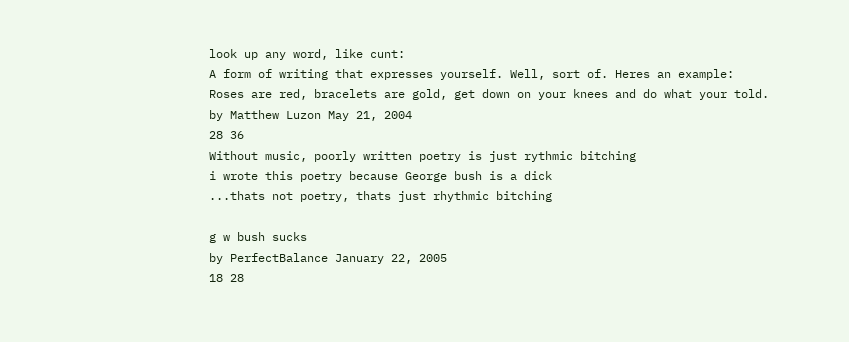look up any word, like cunt:
A form of writing that expresses yourself. Well, sort of. Heres an example:
Roses are red, bracelets are gold, get down on your knees and do what your told.
by Matthew Luzon May 21, 2004
28 36
Without music, poorly written poetry is just rythmic bitching
i wrote this poetry because George bush is a dick
...thats not poetry, thats just rhythmic bitching

g w bush sucks
by PerfectBalance January 22, 2005
18 28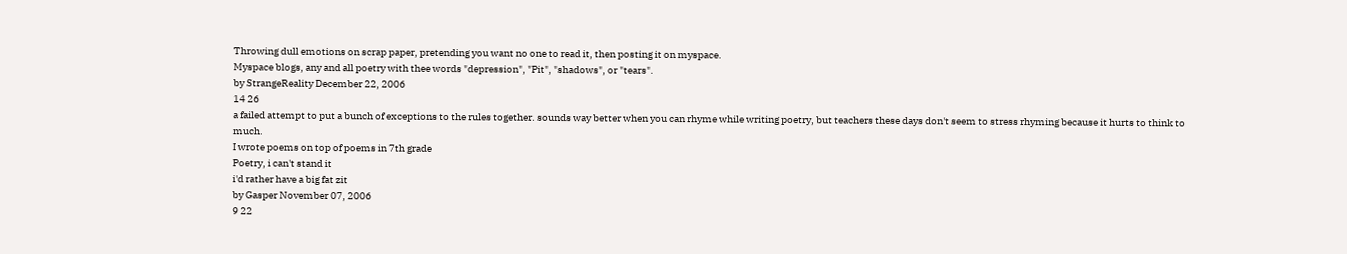Throwing dull emotions on scrap paper, pretending you want no one to read it, then posting it on myspace.
Myspace blogs, any and all poetry with thee words "depression", "Pit", "shadows", or "tears".
by StrangeReality December 22, 2006
14 26
a failed attempt to put a bunch of exceptions to the rules together. sounds way better when you can rhyme while writing poetry, but teachers these days don't seem to stress rhyming because it hurts to think to much.
I wrote poems on top of poems in 7th grade
Poetry, i can't stand it
i'd rather have a big fat zit
by Gasper November 07, 2006
9 22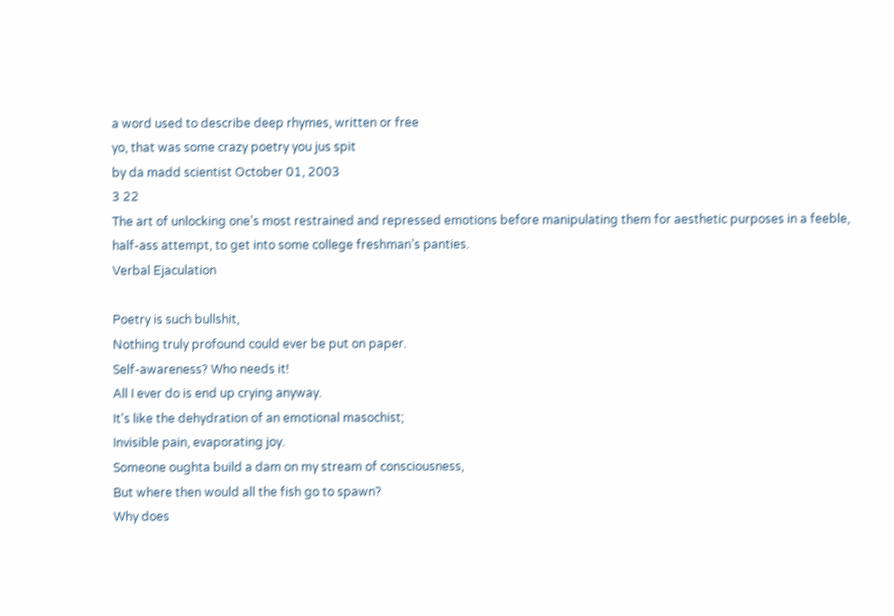a word used to describe deep rhymes, written or free
yo, that was some crazy poetry you jus spit
by da madd scientist October 01, 2003
3 22
The art of unlocking one’s most restrained and repressed emotions before manipulating them for aesthetic purposes in a feeble, half-ass attempt, to get into some college freshman’s panties.
Verbal Ejaculation

Poetry is such bullshit,
Nothing truly profound could ever be put on paper.
Self-awareness? Who needs it!
All I ever do is end up crying anyway.
It's like the dehydration of an emotional masochist;
Invisible pain, evaporating joy.
Someone oughta build a dam on my stream of consciousness,
But where then would all the fish go to spawn?
Why does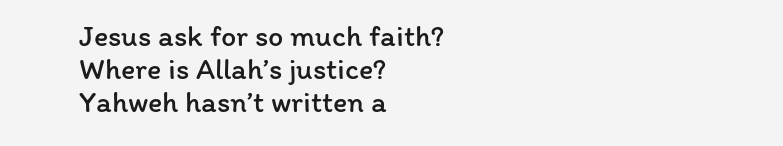Jesus ask for so much faith?
Where is Allah’s justice?
Yahweh hasn’t written a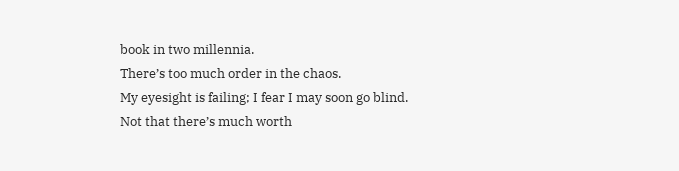book in two millennia.
There’s too much order in the chaos.
My eyesight is failing; I fear I may soon go blind.
Not that there’s much worth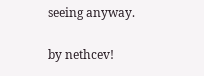seeing anyway.

by nethcev!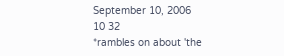September 10, 2006
10 32
*rambles on about 'the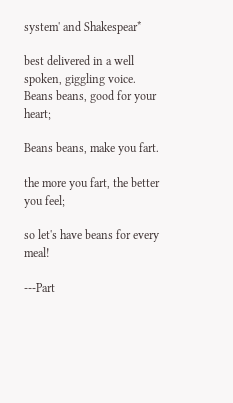system' and Shakespear*

best delivered in a well spoken, giggling voice.
Beans beans, good for your heart;

Beans beans, make you fart.

the more you fart, the better you feel;

so let's have beans for every meal!

---Part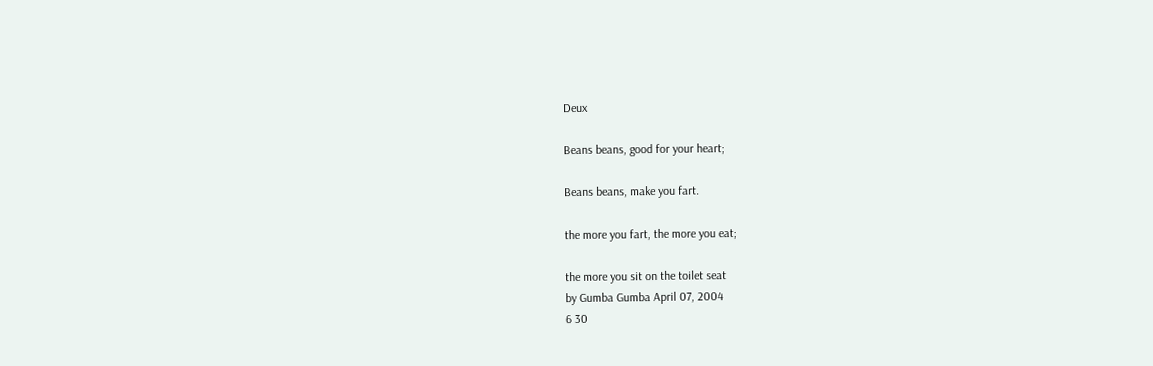Deux

Beans beans, good for your heart;

Beans beans, make you fart.

the more you fart, the more you eat;

the more you sit on the toilet seat
by Gumba Gumba April 07, 2004
6 30